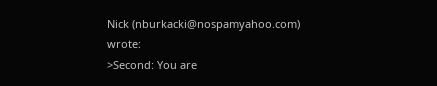Nick (nburkacki@nospamyahoo.com) wrote:
>Second: You are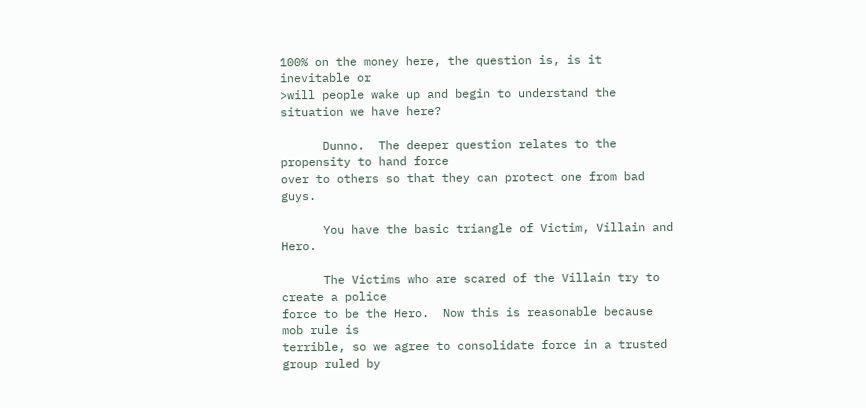100% on the money here, the question is, is it inevitable or
>will people wake up and begin to understand the situation we have here?

      Dunno.  The deeper question relates to the propensity to hand force
over to others so that they can protect one from bad guys.

      You have the basic triangle of Victim, Villain and Hero.

      The Victims who are scared of the Villain try to create a police
force to be the Hero.  Now this is reasonable because mob rule is
terrible, so we agree to consolidate force in a trusted group ruled by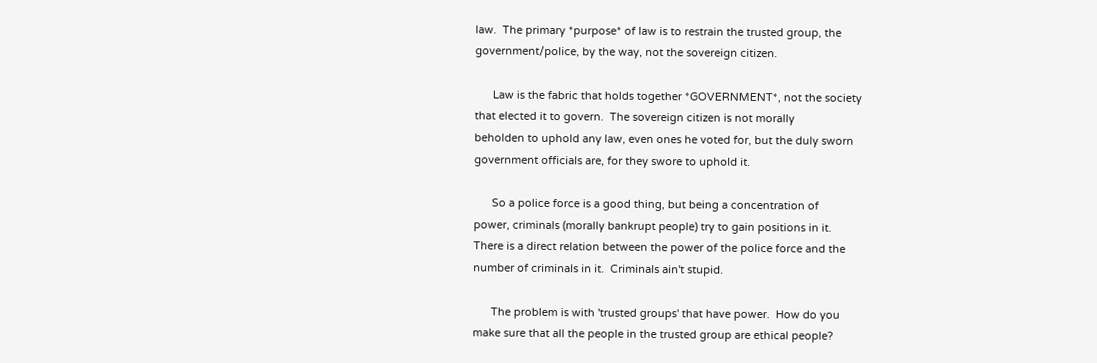law.  The primary *purpose* of law is to restrain the trusted group, the
government/police, by the way, not the sovereign citizen.

      Law is the fabric that holds together *GOVERNMENT*, not the society
that elected it to govern.  The sovereign citizen is not morally
beholden to uphold any law, even ones he voted for, but the duly sworn
government officials are, for they swore to uphold it.

      So a police force is a good thing, but being a concentration of
power, criminals (morally bankrupt people) try to gain positions in it.
There is a direct relation between the power of the police force and the
number of criminals in it.  Criminals ain't stupid.

      The problem is with 'trusted groups' that have power.  How do you
make sure that all the people in the trusted group are ethical people?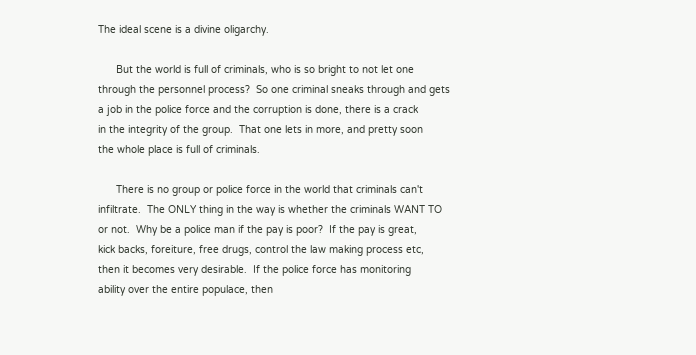The ideal scene is a divine oligarchy.

      But the world is full of criminals, who is so bright to not let one
through the personnel process?  So one criminal sneaks through and gets
a job in the police force and the corruption is done, there is a crack
in the integrity of the group.  That one lets in more, and pretty soon
the whole place is full of criminals.

      There is no group or police force in the world that criminals can't
infiltrate.  The ONLY thing in the way is whether the criminals WANT TO
or not.  Why be a police man if the pay is poor?  If the pay is great,
kick backs, foreiture, free drugs, control the law making process etc,
then it becomes very desirable.  If the police force has monitoring
ability over the entire populace, then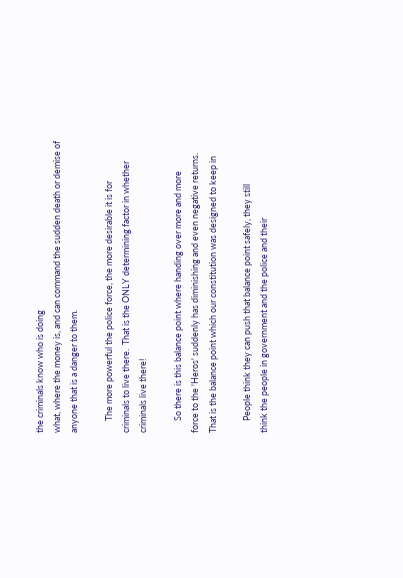the criminals know who is doing
what, where the money is, and can command the sudden death or demise of
anyone that is a danger to them.

      The more powerful the police force, the more desirable it is for
criminals to live there.  That is the ONLY determining factor in whether
criminals live there!

      So there is this balance point where handing over more and more
force to the 'Heros' suddenly has diminishing and even negative returns.
That is the balance point which our constitution was designed to keep in

      People think they can push that balance point safely, they still
think the people in government and the police and their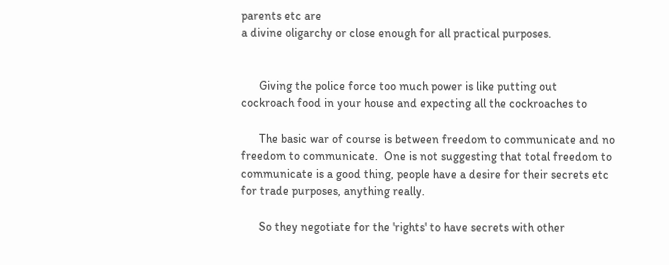parents etc are
a divine oligarchy or close enough for all practical purposes.


      Giving the police force too much power is like putting out
cockroach food in your house and expecting all the cockroaches to

      The basic war of course is between freedom to communicate and no
freedom to communicate.  One is not suggesting that total freedom to
communicate is a good thing, people have a desire for their secrets etc
for trade purposes, anything really.

      So they negotiate for the 'rights' to have secrets with other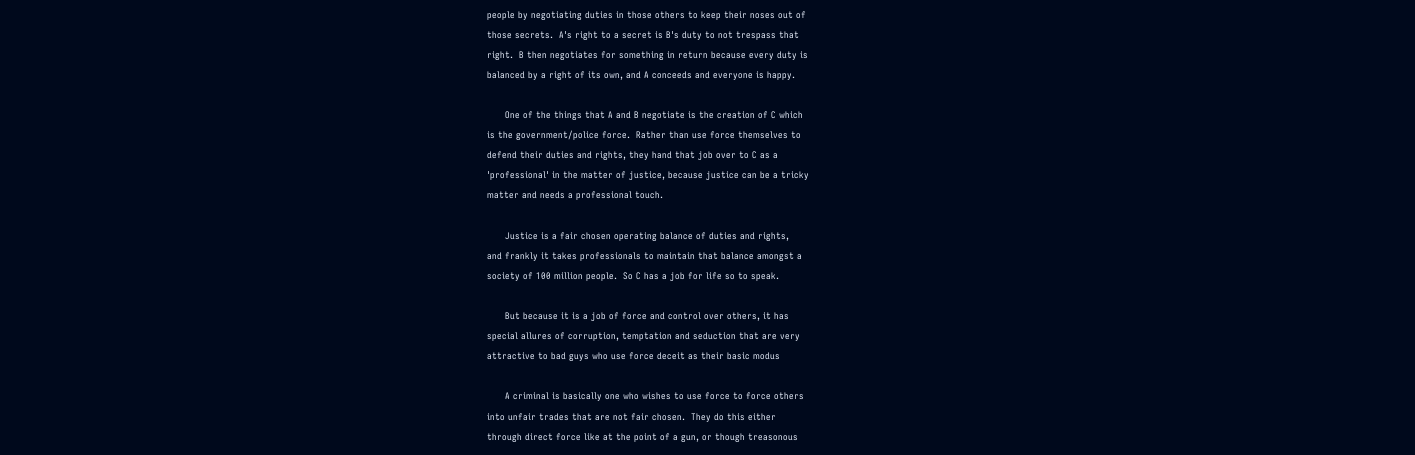people by negotiating duties in those others to keep their noses out of
those secrets.  A's right to a secret is B's duty to not trespass that
right.  B then negotiates for something in return because every duty is
balanced by a right of its own, and A conceeds and everyone is happy.

      One of the things that A and B negotiate is the creation of C which
is the government/police force.  Rather than use force themselves to
defend their duties and rights, they hand that job over to C as a
'professional' in the matter of justice, because justice can be a tricky
matter and needs a professional touch.

      Justice is a fair chosen operating balance of duties and rights,
and frankly it takes professionals to maintain that balance amongst a
society of 100 million people.  So C has a job for life so to speak.

      But because it is a job of force and control over others, it has
special allures of corruption, temptation and seduction that are very
attractive to bad guys who use force deceit as their basic modus

      A criminal is basically one who wishes to use force to force others
into unfair trades that are not fair chosen.  They do this either
through direct force like at the point of a gun, or though treasonous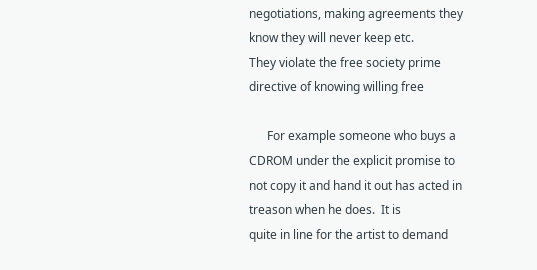negotiations, making agreements they know they will never keep etc.
They violate the free society prime directive of knowing willing free

      For example someone who buys a CDROM under the explicit promise to
not copy it and hand it out has acted in treason when he does.  It is
quite in line for the artist to demand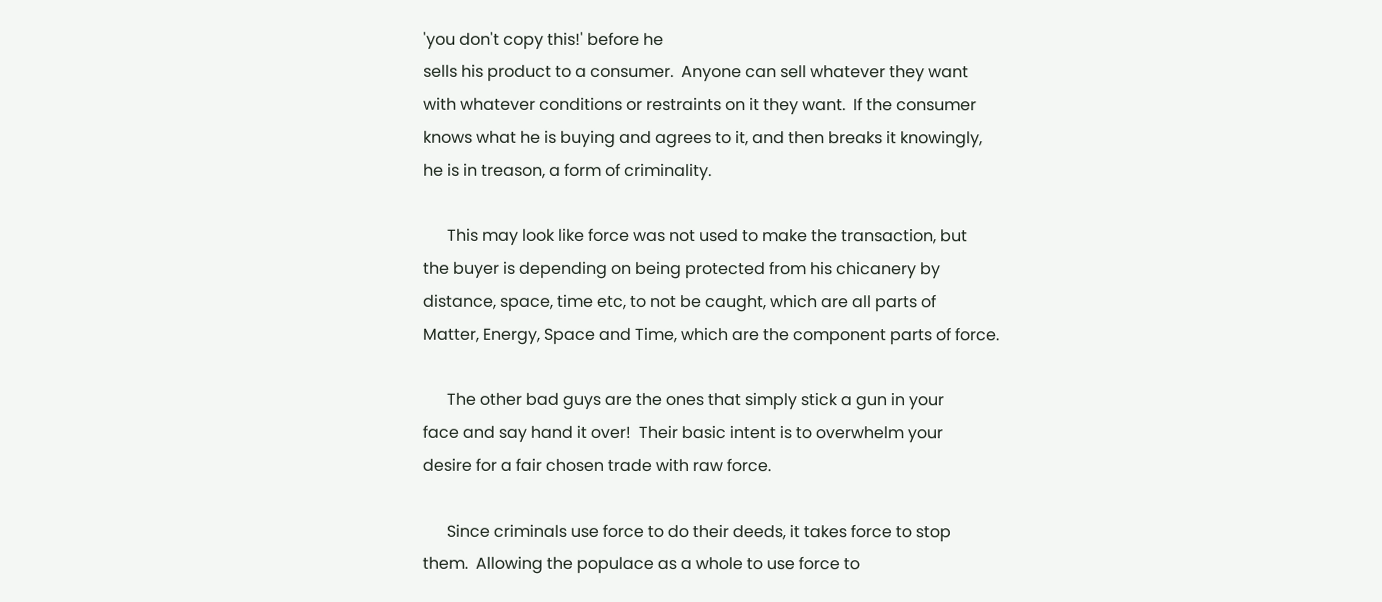'you don't copy this!' before he
sells his product to a consumer.  Anyone can sell whatever they want
with whatever conditions or restraints on it they want.  If the consumer
knows what he is buying and agrees to it, and then breaks it knowingly,
he is in treason, a form of criminality.

      This may look like force was not used to make the transaction, but
the buyer is depending on being protected from his chicanery by
distance, space, time etc, to not be caught, which are all parts of
Matter, Energy, Space and Time, which are the component parts of force.

      The other bad guys are the ones that simply stick a gun in your
face and say hand it over!  Their basic intent is to overwhelm your
desire for a fair chosen trade with raw force.

      Since criminals use force to do their deeds, it takes force to stop
them.  Allowing the populace as a whole to use force to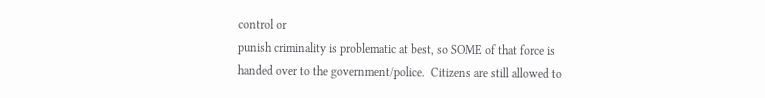control or
punish criminality is problematic at best, so SOME of that force is
handed over to the government/police.  Citizens are still allowed to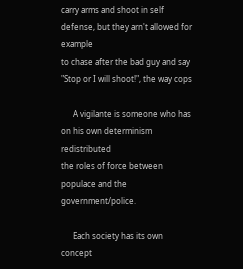carry arms and shoot in self defense, but they arn't allowed for example
to chase after the bad guy and say "Stop or I will shoot!", the way cops

      A vigilante is someone who has on his own determinism redistributed
the roles of force between populace and the government/police.

      Each society has its own concept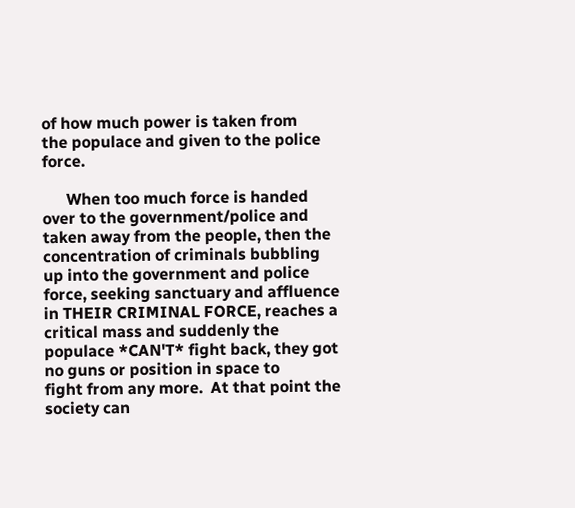of how much power is taken from
the populace and given to the police force.

      When too much force is handed over to the government/police and
taken away from the people, then the concentration of criminals bubbling
up into the government and police force, seeking sanctuary and affluence
in THEIR CRIMINAL FORCE, reaches a critical mass and suddenly the
populace *CAN'T* fight back, they got no guns or position in space to
fight from any more.  At that point the society can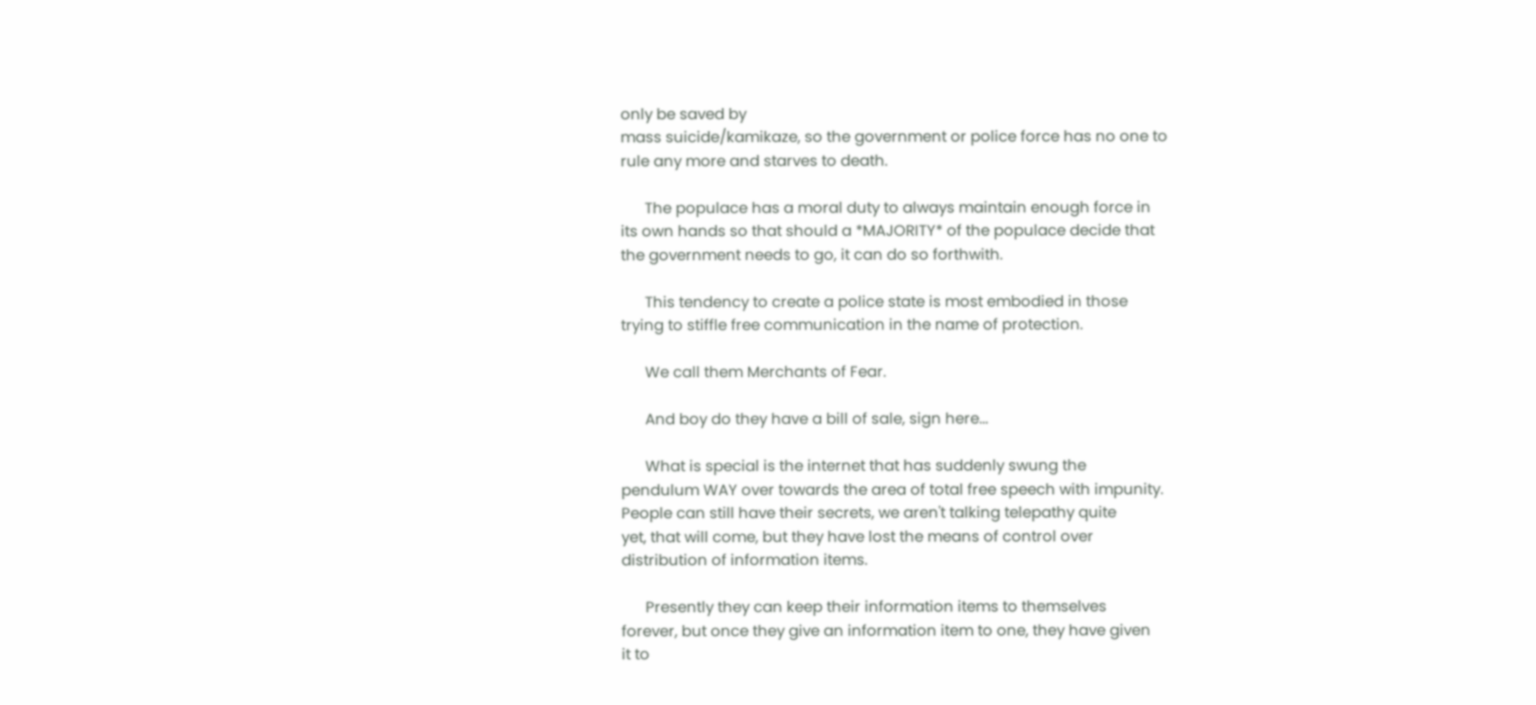only be saved by
mass suicide/kamikaze, so the government or police force has no one to
rule any more and starves to death.

      The populace has a moral duty to always maintain enough force in
its own hands so that should a *MAJORITY* of the populace decide that
the government needs to go, it can do so forthwith.

      This tendency to create a police state is most embodied in those
trying to stiffle free communication in the name of protection.

      We call them Merchants of Fear.

      And boy do they have a bill of sale, sign here...

      What is special is the internet that has suddenly swung the
pendulum WAY over towards the area of total free speech with impunity.
People can still have their secrets, we aren't talking telepathy quite
yet, that will come, but they have lost the means of control over
distribution of information items.

      Presently they can keep their information items to themselves
forever, but once they give an information item to one, they have given
it to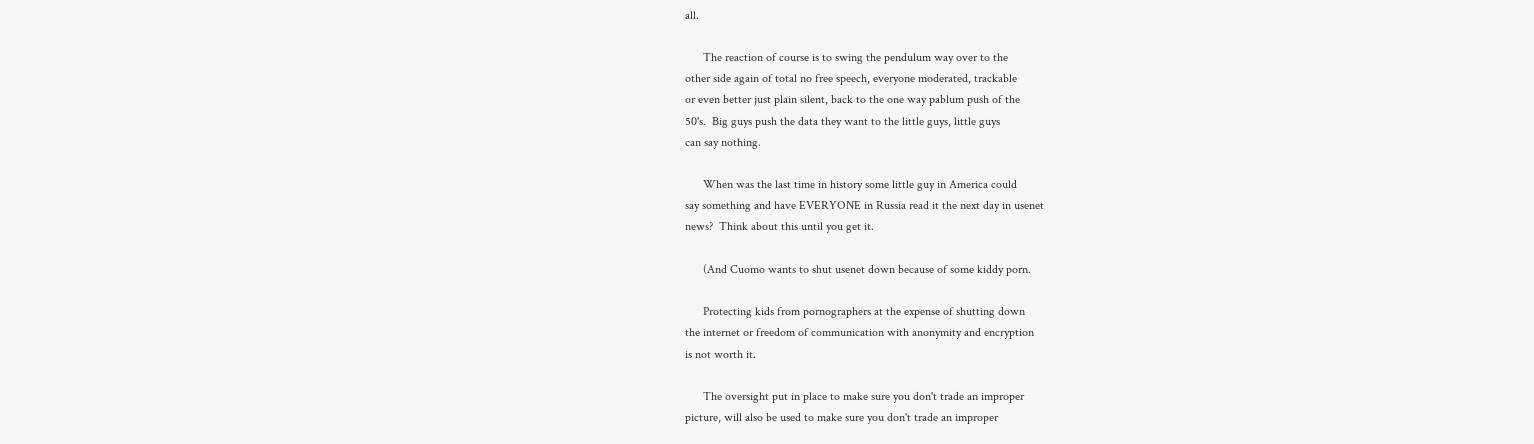all.

      The reaction of course is to swing the pendulum way over to the
other side again of total no free speech, everyone moderated, trackable
or even better just plain silent, back to the one way pablum push of the
50's.  Big guys push the data they want to the little guys, little guys
can say nothing.

      When was the last time in history some little guy in America could
say something and have EVERYONE in Russia read it the next day in usenet
news?  Think about this until you get it.

      (And Cuomo wants to shut usenet down because of some kiddy porn.

      Protecting kids from pornographers at the expense of shutting down
the internet or freedom of communication with anonymity and encryption
is not worth it.

      The oversight put in place to make sure you don't trade an improper
picture, will also be used to make sure you don't trade an improper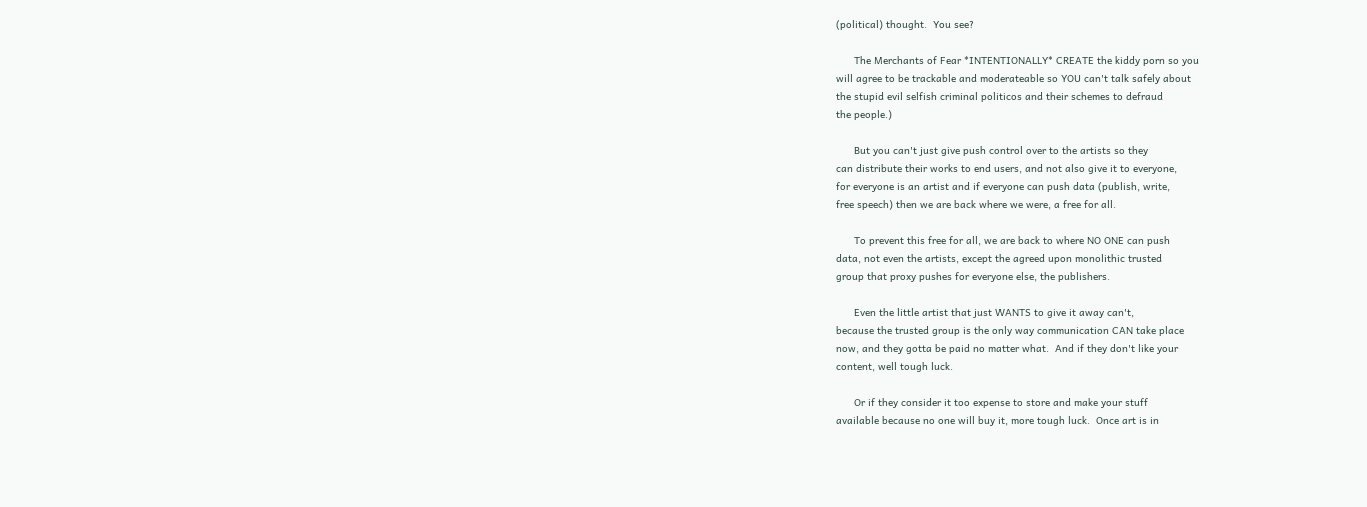(political) thought.  You see?

      The Merchants of Fear *INTENTIONALLY* CREATE the kiddy porn so you
will agree to be trackable and moderateable so YOU can't talk safely about
the stupid evil selfish criminal politicos and their schemes to defraud
the people.)

      But you can't just give push control over to the artists so they
can distribute their works to end users, and not also give it to everyone,
for everyone is an artist and if everyone can push data (publish, write,
free speech) then we are back where we were, a free for all.

      To prevent this free for all, we are back to where NO ONE can push
data, not even the artists, except the agreed upon monolithic trusted
group that proxy pushes for everyone else, the publishers.

      Even the little artist that just WANTS to give it away can't,
because the trusted group is the only way communication CAN take place
now, and they gotta be paid no matter what.  And if they don't like your
content, well tough luck.

      Or if they consider it too expense to store and make your stuff
available because no one will buy it, more tough luck.  Once art is in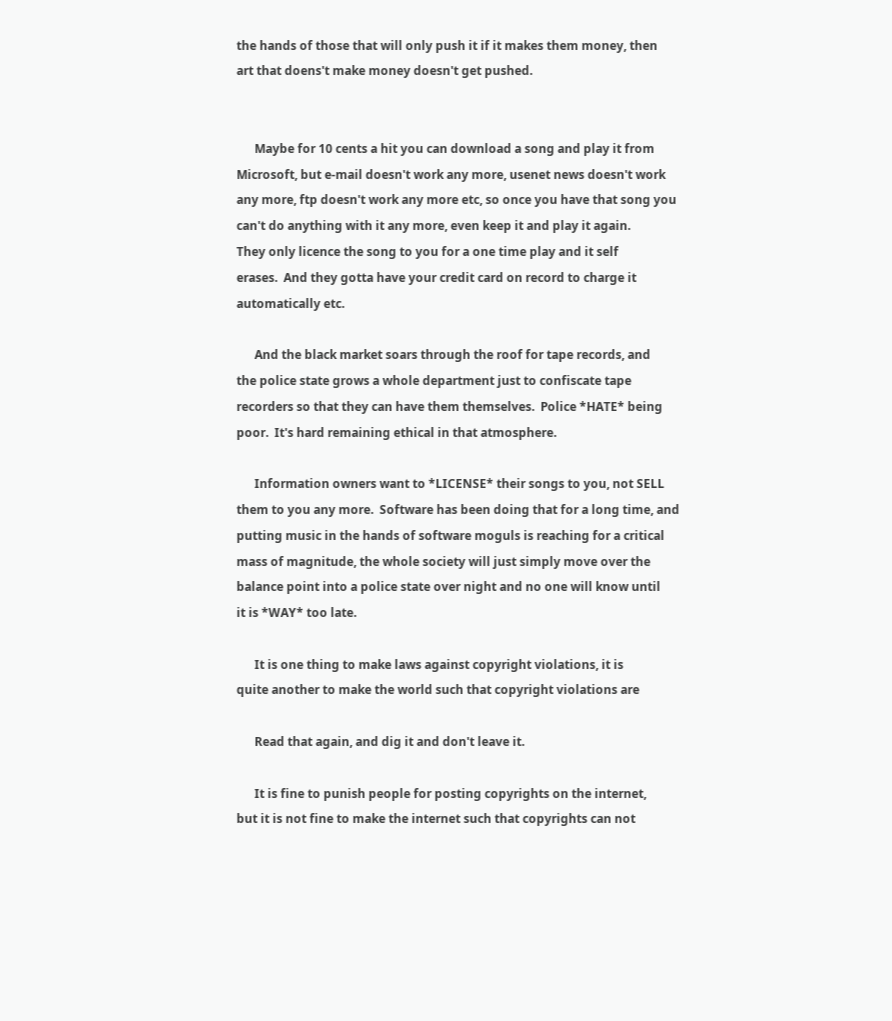the hands of those that will only push it if it makes them money, then
art that doens't make money doesn't get pushed.


      Maybe for 10 cents a hit you can download a song and play it from
Microsoft, but e-mail doesn't work any more, usenet news doesn't work
any more, ftp doesn't work any more etc, so once you have that song you
can't do anything with it any more, even keep it and play it again.
They only licence the song to you for a one time play and it self
erases.  And they gotta have your credit card on record to charge it
automatically etc.

      And the black market soars through the roof for tape records, and
the police state grows a whole department just to confiscate tape
recorders so that they can have them themselves.  Police *HATE* being
poor.  It's hard remaining ethical in that atmosphere.

      Information owners want to *LICENSE* their songs to you, not SELL
them to you any more.  Software has been doing that for a long time, and
putting music in the hands of software moguls is reaching for a critical
mass of magnitude, the whole society will just simply move over the
balance point into a police state over night and no one will know until
it is *WAY* too late.

      It is one thing to make laws against copyright violations, it is
quite another to make the world such that copyright violations are

      Read that again, and dig it and don't leave it.

      It is fine to punish people for posting copyrights on the internet,
but it is not fine to make the internet such that copyrights can not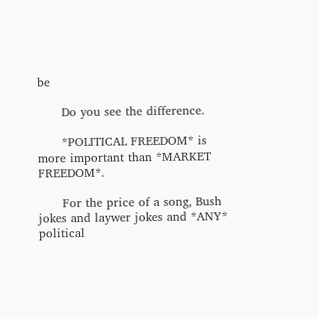be

      Do you see the difference.

      *POLITICAL FREEDOM* is more important than *MARKET FREEDOM*.

      For the price of a song, Bush jokes and laywer jokes and *ANY*
political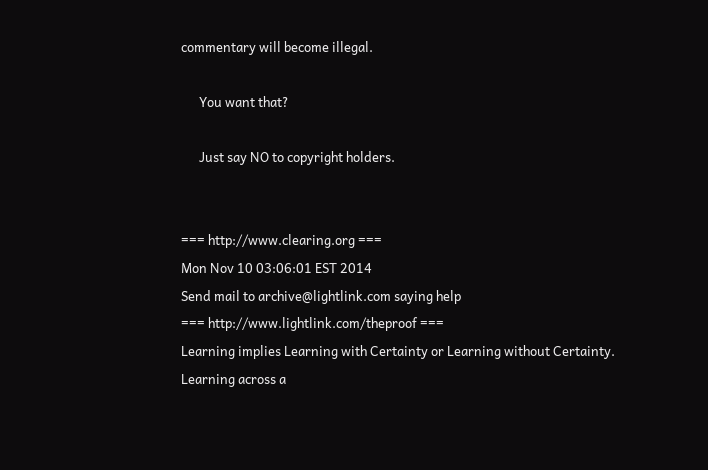commentary will become illegal.

      You want that?

      Just say NO to copyright holders.


=== http://www.clearing.org ===
Mon Nov 10 03:06:01 EST 2014
Send mail to archive@lightlink.com saying help
=== http://www.lightlink.com/theproof ===
Learning implies Learning with Certainty or Learning without Certainty.
Learning across a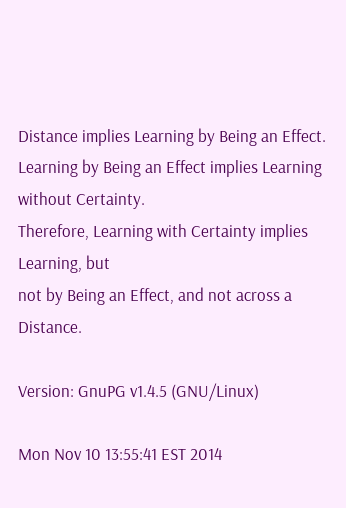Distance implies Learning by Being an Effect.
Learning by Being an Effect implies Learning without Certainty.
Therefore, Learning with Certainty implies Learning, but
not by Being an Effect, and not across a Distance.

Version: GnuPG v1.4.5 (GNU/Linux)

Mon Nov 10 13:55:41 EST 2014